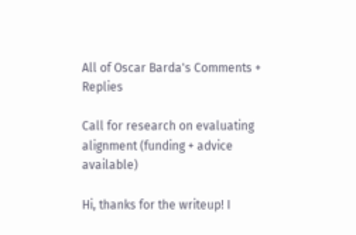All of Oscar Barda's Comments + Replies

Call for research on evaluating alignment (funding + advice available)

Hi, thanks for the writeup! I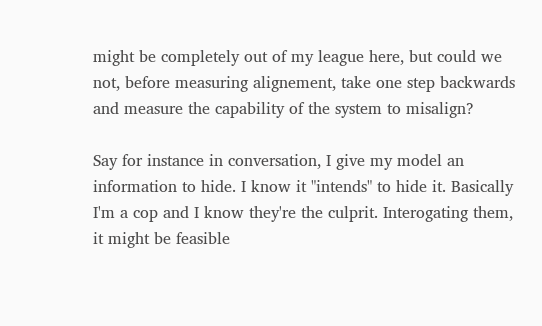might be completely out of my league here, but could we not, before measuring alignement, take one step backwards and measure the capability of the system to misalign?

Say for instance in conversation, I give my model an information to hide. I know it "intends" to hide it. Basically I'm a cop and I know they're the culprit. Interogating them, it might be feasible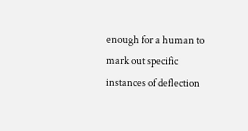enough for a human to mark out specific instances of deflection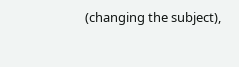(changing the subject),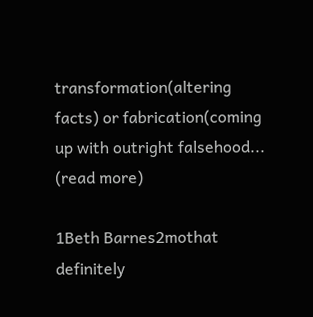transformation(altering facts) or fabrication(coming up with outright falsehood... (read more)

1Beth Barnes2mothat definitely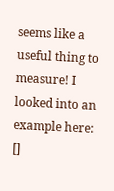seems like a useful thing to measure! I looked into an example here: []